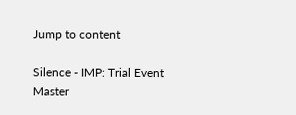Jump to content

Silence - IMP: Trial Event Master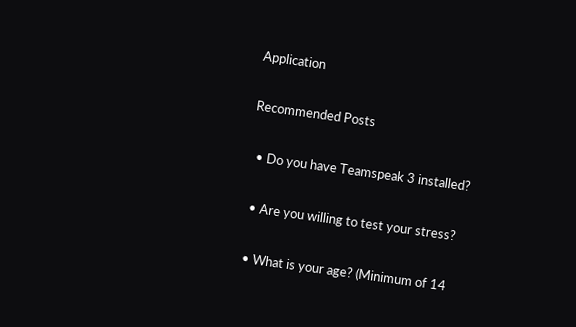Application

Recommended Posts

  • Do you have Teamspeak 3 installed?

  • Are you willing to test your stress?

  • What is your age? (Minimum of 14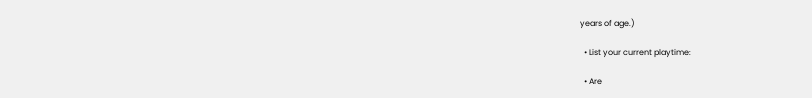years of age.)

  • List your current playtime:

  • Are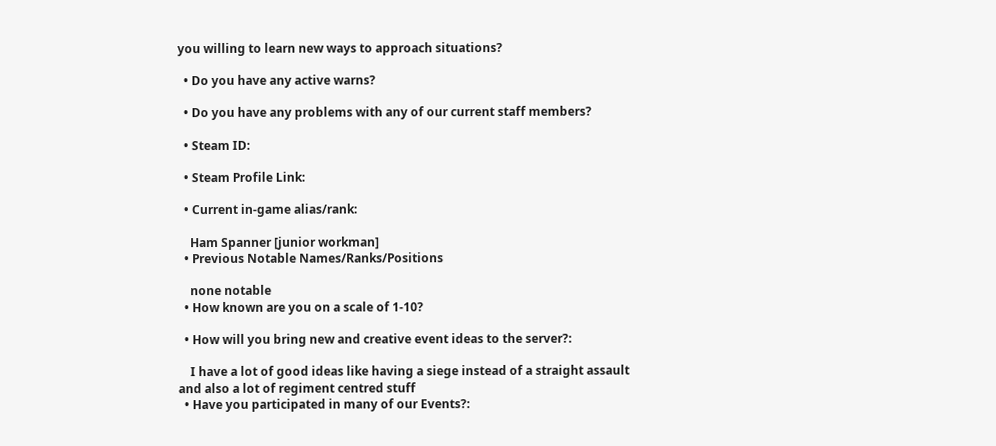you willing to learn new ways to approach situations?

  • Do you have any active warns?

  • Do you have any problems with any of our current staff members?

  • Steam ID:

  • Steam Profile Link:

  • Current in-game alias/rank:

    Ham Spanner [junior workman]
  • Previous Notable Names/Ranks/Positions

    none notable
  • How known are you on a scale of 1-10?

  • How will you bring new and creative event ideas to the server?:

    I have a lot of good ideas like having a siege instead of a straight assault and also a lot of regiment centred stuff
  • Have you participated in many of our Events?: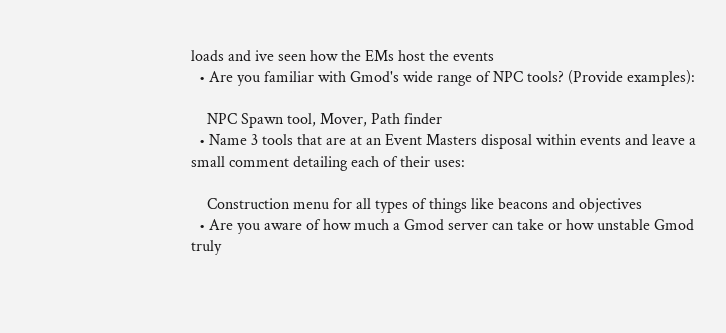loads and ive seen how the EMs host the events
  • Are you familiar with Gmod's wide range of NPC tools? (Provide examples):

    NPC Spawn tool, Mover, Path finder
  • Name 3 tools that are at an Event Masters disposal within events and leave a small comment detailing each of their uses:

    Construction menu for all types of things like beacons and objectives
  • Are you aware of how much a Gmod server can take or how unstable Gmod truly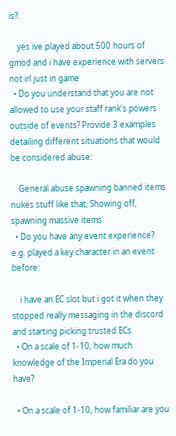is?:

    yes ive played about 500 hours of gmod and i have experience with servers not irl just in game
  • Do you understand that you are not allowed to use your staff rank's powers outside of events? Provide 3 examples detailing different situations that would be considered abuse:

    General abuse spawning banned items nukes stuff like that, Showing off, spawning massive items
  • Do you have any event experience? e.g. played a key character in an event before:

    i have an EC slot but i got it when they stopped really messaging in the discord and starting picking trusted ECs
  • On a scale of 1-10, how much knowledge of the Imperial Era do you have?

  • On a scale of 1-10, how familiar are you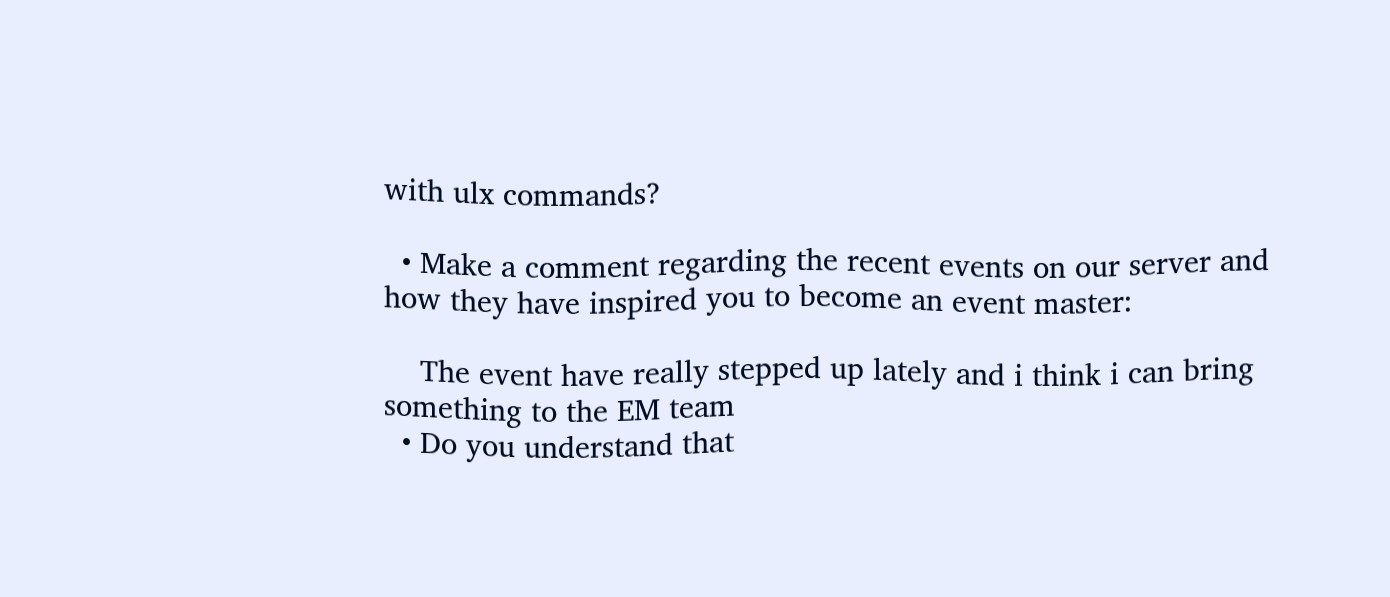with ulx commands?

  • Make a comment regarding the recent events on our server and how they have inspired you to become an event master:

    The event have really stepped up lately and i think i can bring something to the EM team
  • Do you understand that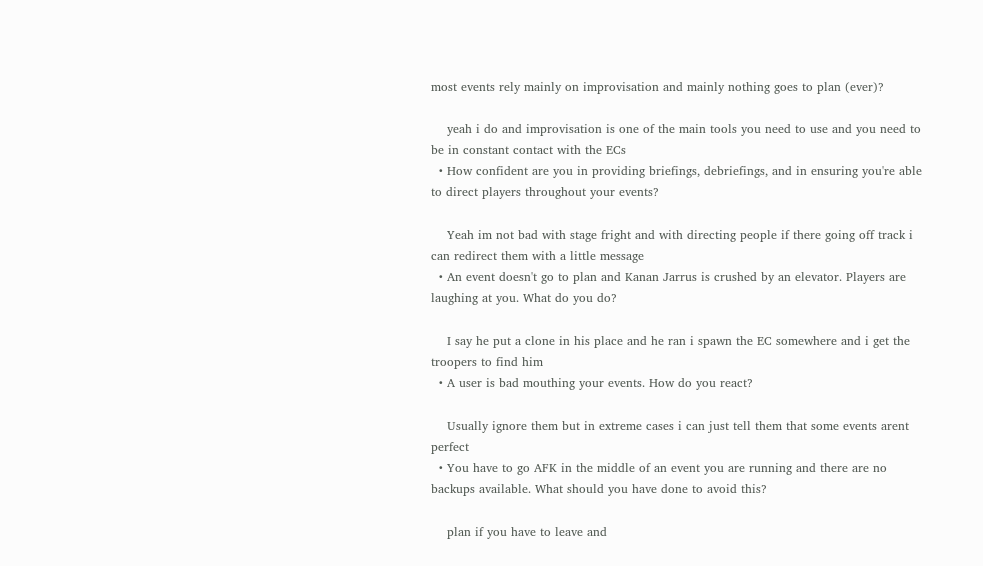most events rely mainly on improvisation and mainly nothing goes to plan (ever)?

    yeah i do and improvisation is one of the main tools you need to use and you need to be in constant contact with the ECs
  • How confident are you in providing briefings, debriefings, and in ensuring you're able to direct players throughout your events?

    Yeah im not bad with stage fright and with directing people if there going off track i can redirect them with a little message
  • An event doesn't go to plan and Kanan Jarrus is crushed by an elevator. Players are laughing at you. What do you do?

    I say he put a clone in his place and he ran i spawn the EC somewhere and i get the troopers to find him
  • A user is bad mouthing your events. How do you react?

    Usually ignore them but in extreme cases i can just tell them that some events arent perfect
  • You have to go AFK in the middle of an event you are running and there are no backups available. What should you have done to avoid this?

    plan if you have to leave and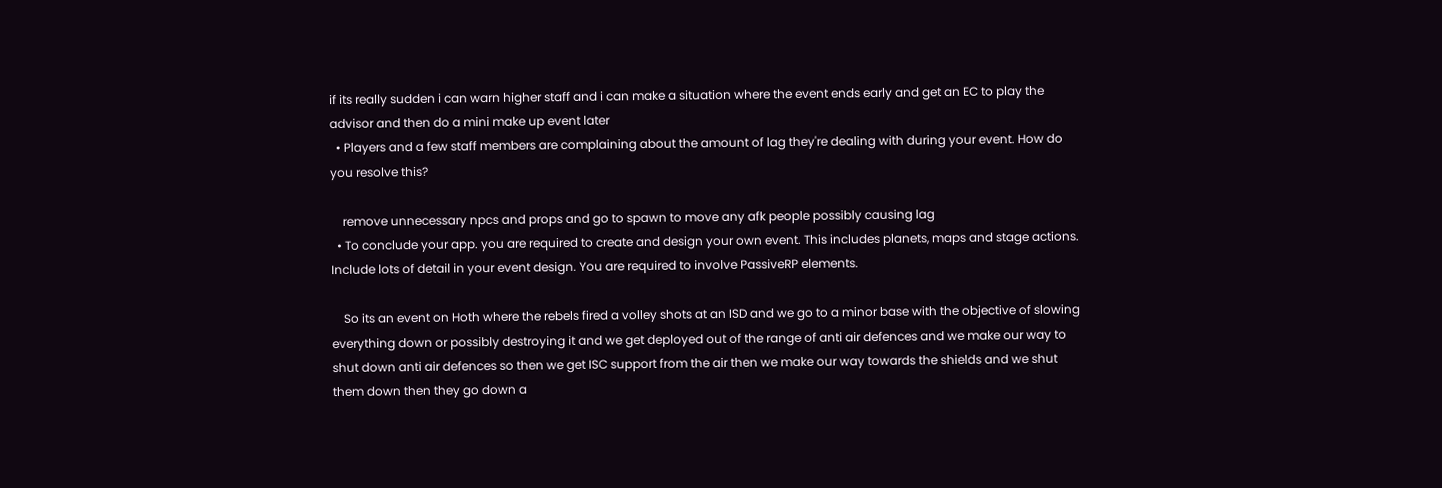if its really sudden i can warn higher staff and i can make a situation where the event ends early and get an EC to play the advisor and then do a mini make up event later
  • Players and a few staff members are complaining about the amount of lag they're dealing with during your event. How do you resolve this?

    remove unnecessary npcs and props and go to spawn to move any afk people possibly causing lag
  • To conclude your app. you are required to create and design your own event. This includes planets, maps and stage actions. Include lots of detail in your event design. You are required to involve PassiveRP elements.

    So its an event on Hoth where the rebels fired a volley shots at an ISD and we go to a minor base with the objective of slowing everything down or possibly destroying it and we get deployed out of the range of anti air defences and we make our way to shut down anti air defences so then we get ISC support from the air then we make our way towards the shields and we shut them down then they go down a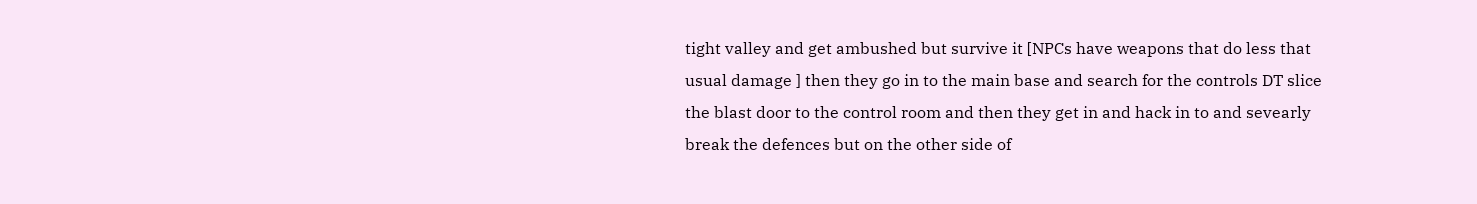tight valley and get ambushed but survive it [NPCs have weapons that do less that usual damage ] then they go in to the main base and search for the controls DT slice the blast door to the control room and then they get in and hack in to and sevearly break the defences but on the other side of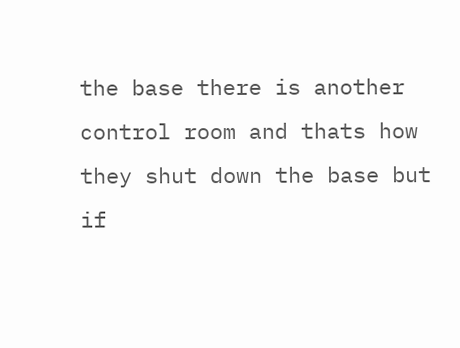the base there is another control room and thats how they shut down the base but if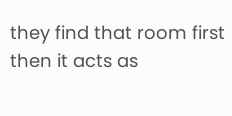they find that room first then it acts as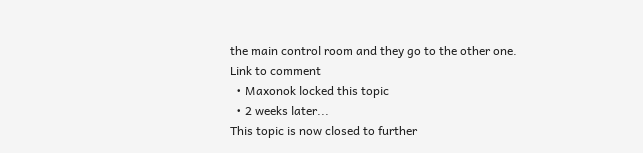the main control room and they go to the other one.
Link to comment
  • Maxonok locked this topic
  • 2 weeks later...
This topic is now closed to further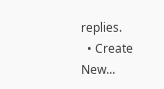replies.
  • Create New...